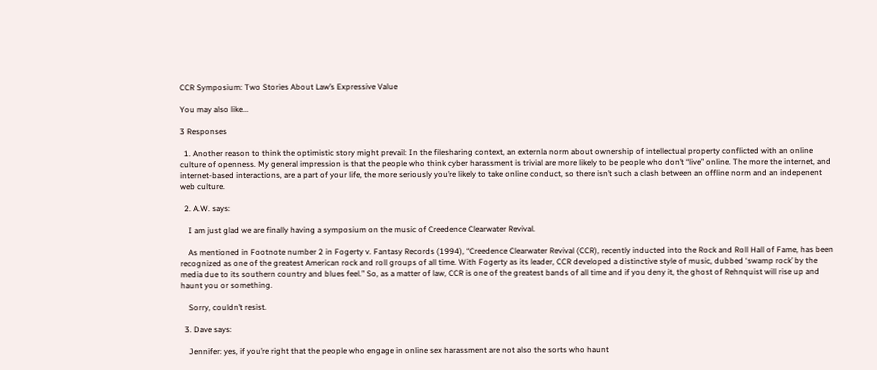CCR Symposium: Two Stories About Law’s Expressive Value

You may also like...

3 Responses

  1. Another reason to think the optimistic story might prevail: In the filesharing context, an externla norm about ownership of intellectual property conflicted with an online culture of openness. My general impression is that the people who think cyber harassment is trivial are more likely to be people who don’t “live” online. The more the internet, and internet-based interactions, are a part of your life, the more seriously you’re likely to take online conduct, so there isn’t such a clash between an offline norm and an indepenent web culture.

  2. A.W. says:

    I am just glad we are finally having a symposium on the music of Creedence Clearwater Revival.

    As mentioned in Footnote number 2 in Fogerty v. Fantasy Records (1994), “Creedence Clearwater Revival (CCR), recently inducted into the Rock and Roll Hall of Fame, has been recognized as one of the greatest American rock and roll groups of all time. With Fogerty as its leader, CCR developed a distinctive style of music, dubbed ‘swamp rock’ by the media due to its southern country and blues feel.” So, as a matter of law, CCR is one of the greatest bands of all time and if you deny it, the ghost of Rehnquist will rise up and haunt you or something.

    Sorry, couldn’t resist.

  3. Dave says:

    Jennifer: yes, if you’re right that the people who engage in online sex harassment are not also the sorts who haunt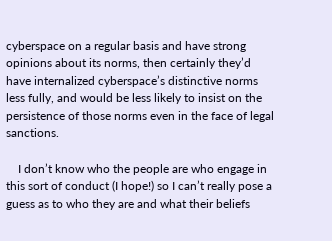cyberspace on a regular basis and have strong opinions about its norms, then certainly they’d have internalized cyberspace’s distinctive norms less fully, and would be less likely to insist on the persistence of those norms even in the face of legal sanctions.

    I don’t know who the people are who engage in this sort of conduct (I hope!) so I can’t really pose a guess as to who they are and what their beliefs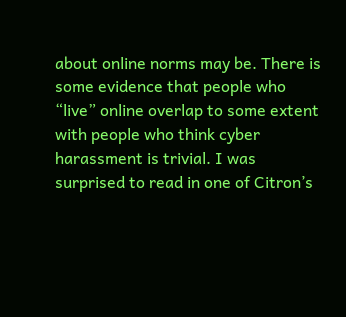about online norms may be. There is some evidence that people who “live” online overlap to some extent with people who think cyber harassment is trivial. I was surprised to read in one of Citron’s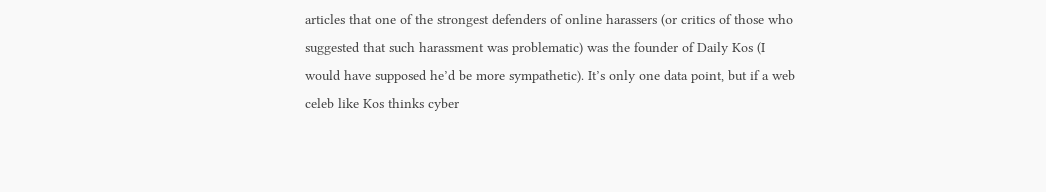articles that one of the strongest defenders of online harassers (or critics of those who suggested that such harassment was problematic) was the founder of Daily Kos (I would have supposed he’d be more sympathetic). It’s only one data point, but if a web celeb like Kos thinks cyber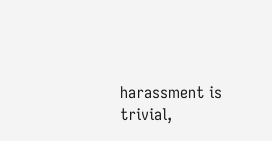harassment is trivial,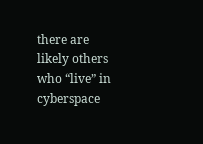there are likely others who “live” in cyberspace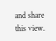and share this view.